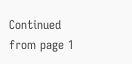Continued from page 1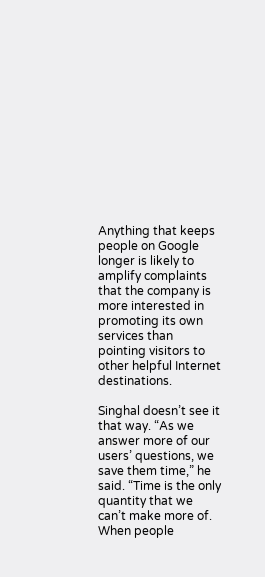Anything that keeps people on Google longer is likely to amplify complaints that the company is more interested in promoting its own services than pointing visitors to other helpful Internet destinations.

Singhal doesn’t see it that way. “As we answer more of our users’ questions, we save them time,” he said. “Time is the only quantity that we can’t make more of. When people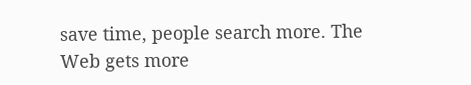save time, people search more. The Web gets more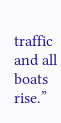traffic and all boats rise.”